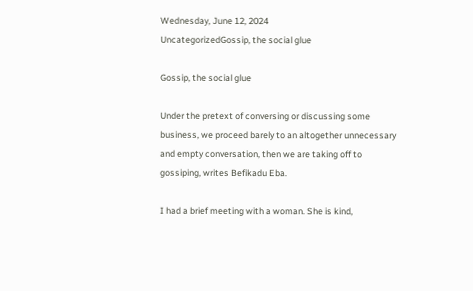Wednesday, June 12, 2024
UncategorizedGossip, the social glue

Gossip, the social glue

Under the pretext of conversing or discussing some business, we proceed barely to an altogether unnecessary and empty conversation, then we are taking off to gossiping, writes Befikadu Eba.

I had a brief meeting with a woman. She is kind,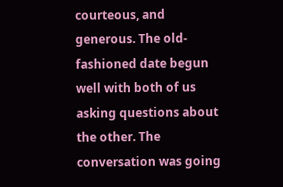courteous, and generous. The old-fashioned date begun well with both of us asking questions about the other. The conversation was going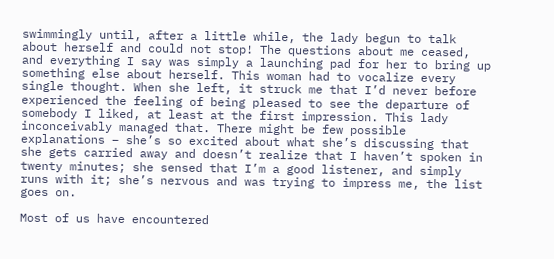swimmingly until, after a little while, the lady begun to talk about herself and could not stop! The questions about me ceased, and everything I say was simply a launching pad for her to bring up something else about herself. This woman had to vocalize every single thought. When she left, it struck me that I’d never before experienced the feeling of being pleased to see the departure of somebody I liked, at least at the first impression. This lady inconceivably managed that. There might be few possible explanations – she’s so excited about what she’s discussing that she gets carried away and doesn’t realize that I haven’t spoken in twenty minutes; she sensed that I’m a good listener, and simply runs with it; she’s nervous and was trying to impress me, the list goes on.

Most of us have encountered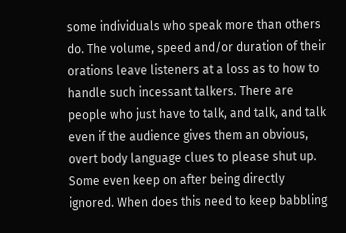some individuals who speak more than others do. The volume, speed and/or duration of their orations leave listeners at a loss as to how to handle such incessant talkers. There are people who just have to talk, and talk, and talk even if the audience gives them an obvious, overt body language clues to please shut up. Some even keep on after being directly ignored. When does this need to keep babbling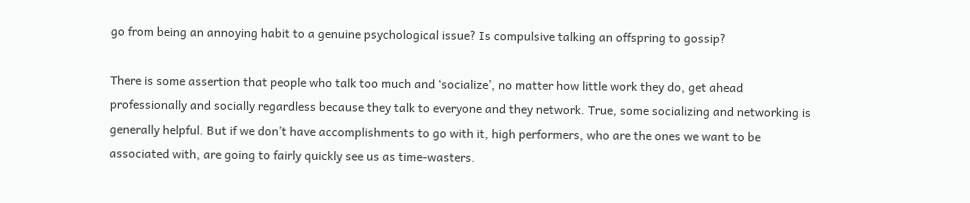go from being an annoying habit to a genuine psychological issue? Is compulsive talking an offspring to gossip?

There is some assertion that people who talk too much and ‘socialize’, no matter how little work they do, get ahead professionally and socially regardless because they talk to everyone and they network. True, some socializing and networking is generally helpful. But if we don’t have accomplishments to go with it, high performers, who are the ones we want to be associated with, are going to fairly quickly see us as time-wasters.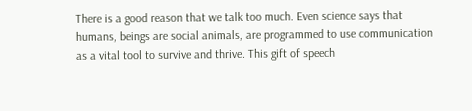There is a good reason that we talk too much. Even science says that humans, beings are social animals, are programmed to use communication as a vital tool to survive and thrive. This gift of speech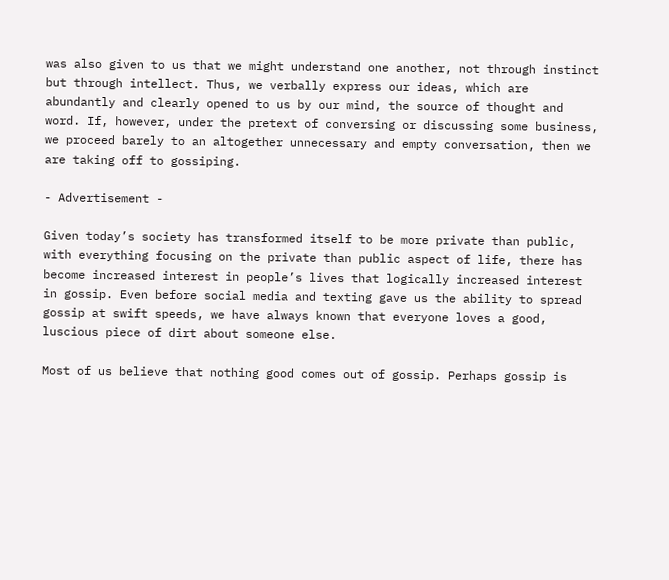was also given to us that we might understand one another, not through instinct but through intellect. Thus, we verbally express our ideas, which are abundantly and clearly opened to us by our mind, the source of thought and word. If, however, under the pretext of conversing or discussing some business, we proceed barely to an altogether unnecessary and empty conversation, then we are taking off to gossiping.

- Advertisement -

Given today’s society has transformed itself to be more private than public, with everything focusing on the private than public aspect of life, there has become increased interest in people’s lives that logically increased interest in gossip. Even before social media and texting gave us the ability to spread gossip at swift speeds, we have always known that everyone loves a good, luscious piece of dirt about someone else.

Most of us believe that nothing good comes out of gossip. Perhaps gossip is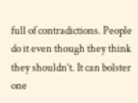full of contradictions. People do it even though they think they shouldn’t. It can bolster one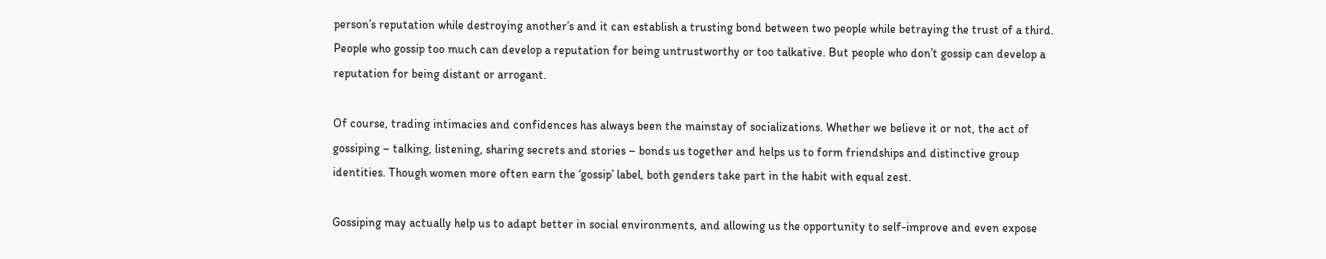person’s reputation while destroying another’s and it can establish a trusting bond between two people while betraying the trust of a third. People who gossip too much can develop a reputation for being untrustworthy or too talkative. But people who don’t gossip can develop a reputation for being distant or arrogant.

Of course, trading intimacies and confidences has always been the mainstay of socializations. Whether we believe it or not, the act of gossiping – talking, listening, sharing secrets and stories – bonds us together and helps us to form friendships and distinctive group identities. Though women more often earn the ‘gossip’ label, both genders take part in the habit with equal zest.

Gossiping may actually help us to adapt better in social environments, and allowing us the opportunity to self-improve and even expose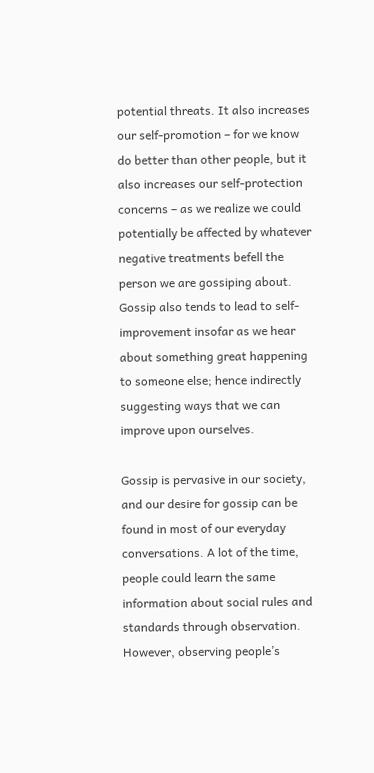potential threats. It also increases our self-promotion – for we know do better than other people, but it also increases our self-protection concerns – as we realize we could potentially be affected by whatever negative treatments befell the person we are gossiping about. Gossip also tends to lead to self-improvement insofar as we hear about something great happening to someone else; hence indirectly suggesting ways that we can improve upon ourselves.

Gossip is pervasive in our society, and our desire for gossip can be found in most of our everyday conversations. A lot of the time, people could learn the same information about social rules and standards through observation. However, observing people’s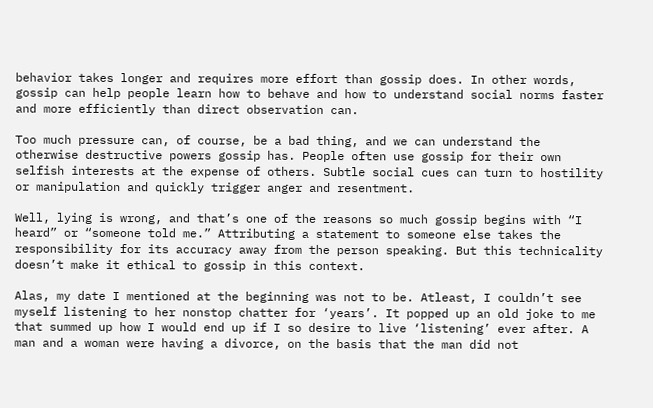behavior takes longer and requires more effort than gossip does. In other words, gossip can help people learn how to behave and how to understand social norms faster and more efficiently than direct observation can.

Too much pressure can, of course, be a bad thing, and we can understand the otherwise destructive powers gossip has. People often use gossip for their own selfish interests at the expense of others. Subtle social cues can turn to hostility or manipulation and quickly trigger anger and resentment.

Well, lying is wrong, and that’s one of the reasons so much gossip begins with “I heard” or “someone told me.” Attributing a statement to someone else takes the responsibility for its accuracy away from the person speaking. But this technicality doesn’t make it ethical to gossip in this context.

Alas, my date I mentioned at the beginning was not to be. Atleast, I couldn’t see myself listening to her nonstop chatter for ‘years’. It popped up an old joke to me that summed up how I would end up if I so desire to live ‘listening’ ever after. A man and a woman were having a divorce, on the basis that the man did not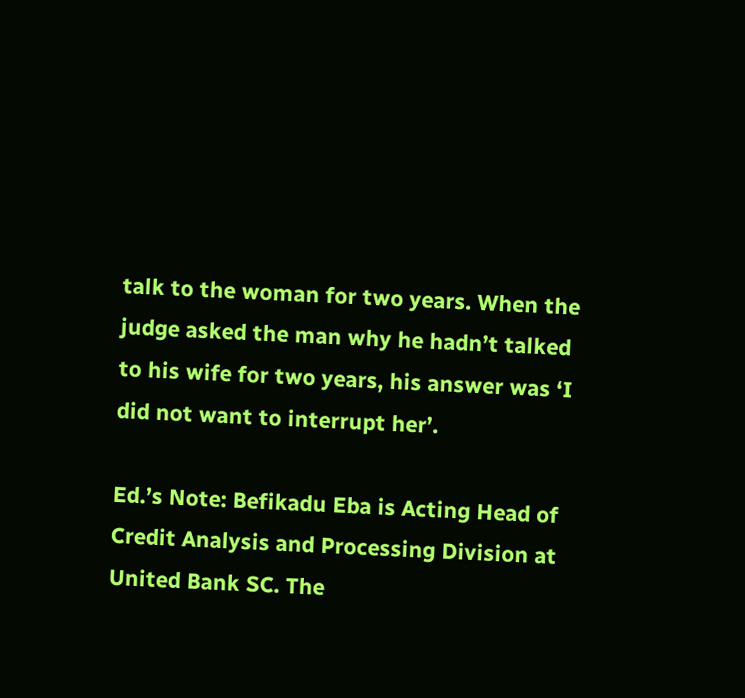talk to the woman for two years. When the judge asked the man why he hadn’t talked to his wife for two years, his answer was ‘I did not want to interrupt her’.

Ed.’s Note: Befikadu Eba is Acting Head of Credit Analysis and Processing Division at United Bank SC. The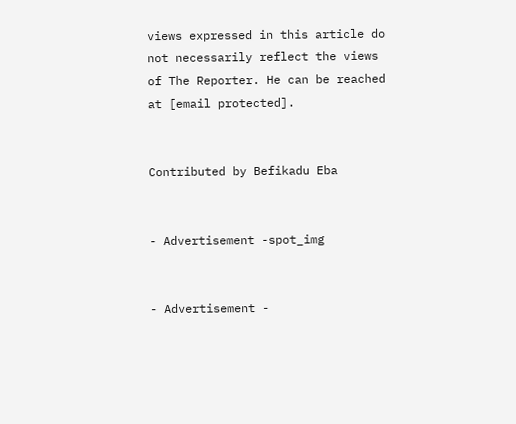views expressed in this article do not necessarily reflect the views of The Reporter. He can be reached at [email protected].


Contributed by Befikadu Eba


- Advertisement -spot_img


- Advertisement -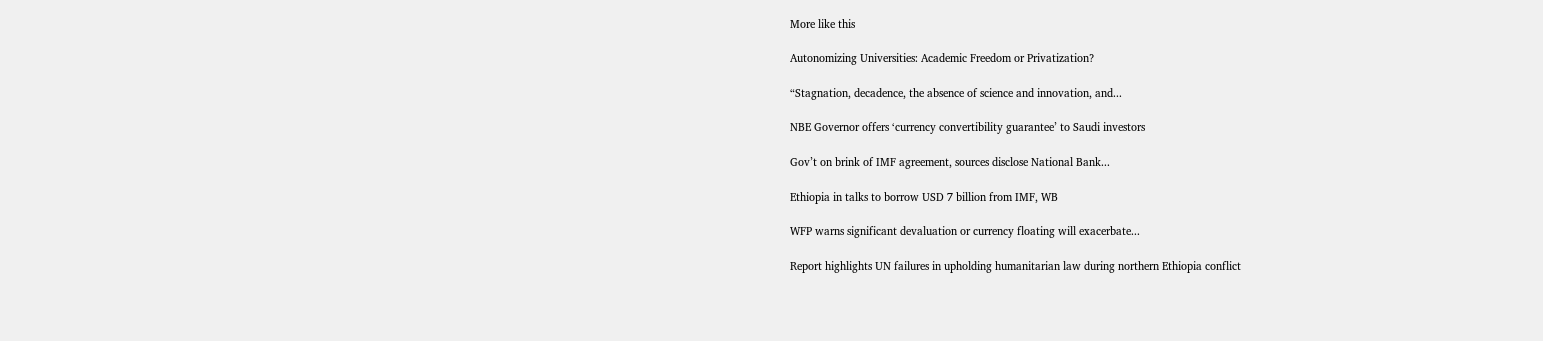More like this

Autonomizing Universities: Academic Freedom or Privatization?

“Stagnation, decadence, the absence of science and innovation, and...

NBE Governor offers ‘currency convertibility guarantee’ to Saudi investors

Gov’t on brink of IMF agreement, sources disclose National Bank...

Ethiopia in talks to borrow USD 7 billion from IMF, WB

WFP warns significant devaluation or currency floating will exacerbate...

Report highlights UN failures in upholding humanitarian law during northern Ethiopia conflict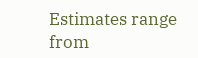Estimates range from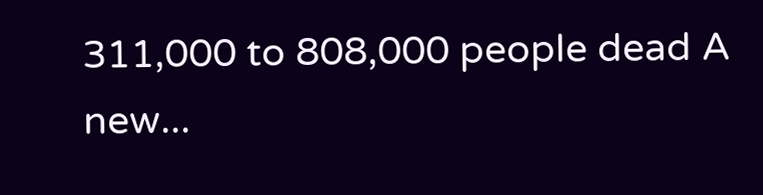311,000 to 808,000 people dead A new...